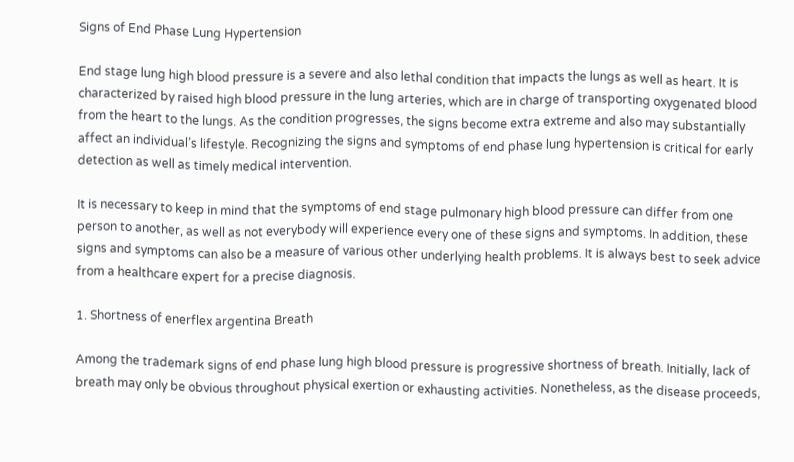Signs of End Phase Lung Hypertension

End stage lung high blood pressure is a severe and also lethal condition that impacts the lungs as well as heart. It is characterized by raised high blood pressure in the lung arteries, which are in charge of transporting oxygenated blood from the heart to the lungs. As the condition progresses, the signs become extra extreme and also may substantially affect an individual’s lifestyle. Recognizing the signs and symptoms of end phase lung hypertension is critical for early detection as well as timely medical intervention.

It is necessary to keep in mind that the symptoms of end stage pulmonary high blood pressure can differ from one person to another, as well as not everybody will experience every one of these signs and symptoms. In addition, these signs and symptoms can also be a measure of various other underlying health problems. It is always best to seek advice from a healthcare expert for a precise diagnosis.

1. Shortness of enerflex argentina Breath

Among the trademark signs of end phase lung high blood pressure is progressive shortness of breath. Initially, lack of breath may only be obvious throughout physical exertion or exhausting activities. Nonetheless, as the disease proceeds,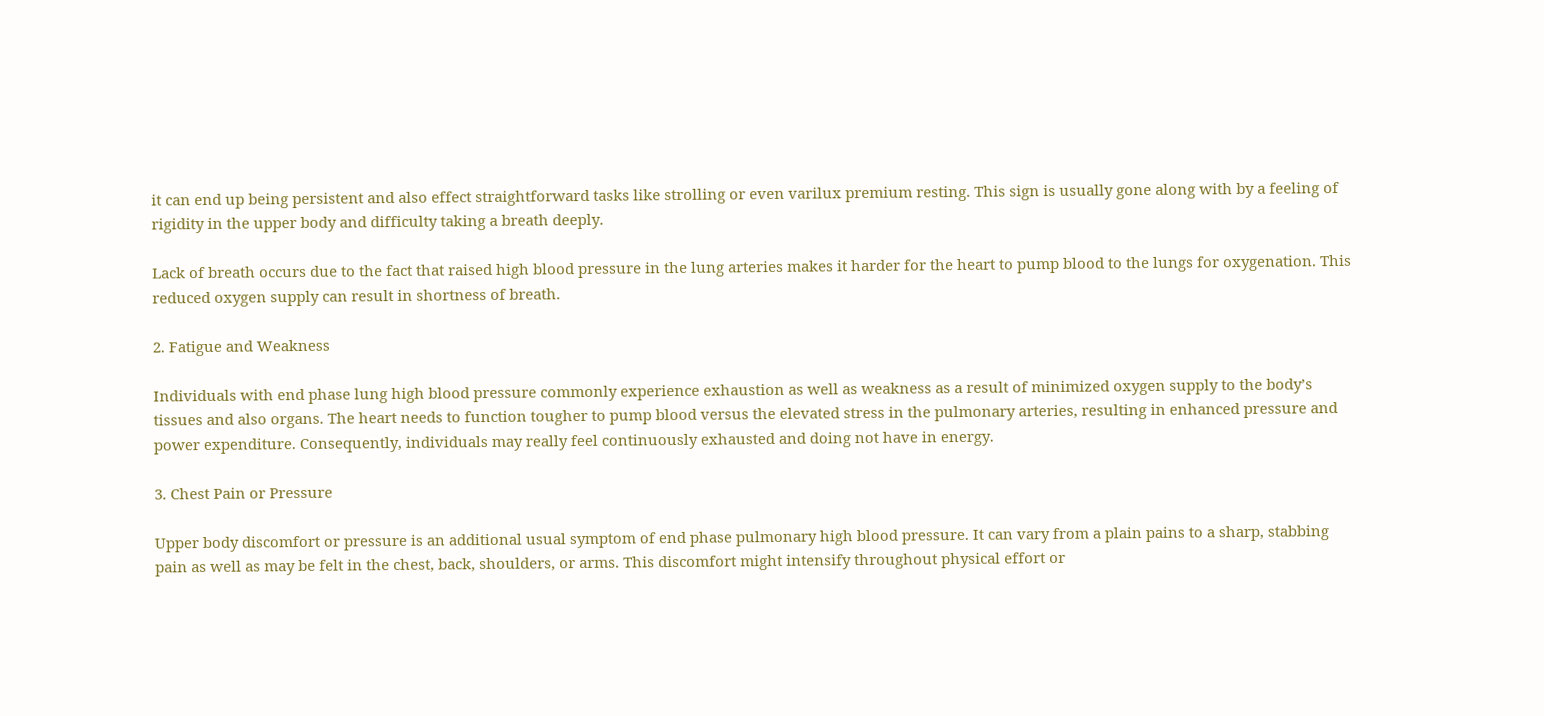it can end up being persistent and also effect straightforward tasks like strolling or even varilux premium resting. This sign is usually gone along with by a feeling of rigidity in the upper body and difficulty taking a breath deeply.

Lack of breath occurs due to the fact that raised high blood pressure in the lung arteries makes it harder for the heart to pump blood to the lungs for oxygenation. This reduced oxygen supply can result in shortness of breath.

2. Fatigue and Weakness

Individuals with end phase lung high blood pressure commonly experience exhaustion as well as weakness as a result of minimized oxygen supply to the body’s tissues and also organs. The heart needs to function tougher to pump blood versus the elevated stress in the pulmonary arteries, resulting in enhanced pressure and power expenditure. Consequently, individuals may really feel continuously exhausted and doing not have in energy.

3. Chest Pain or Pressure

Upper body discomfort or pressure is an additional usual symptom of end phase pulmonary high blood pressure. It can vary from a plain pains to a sharp, stabbing pain as well as may be felt in the chest, back, shoulders, or arms. This discomfort might intensify throughout physical effort or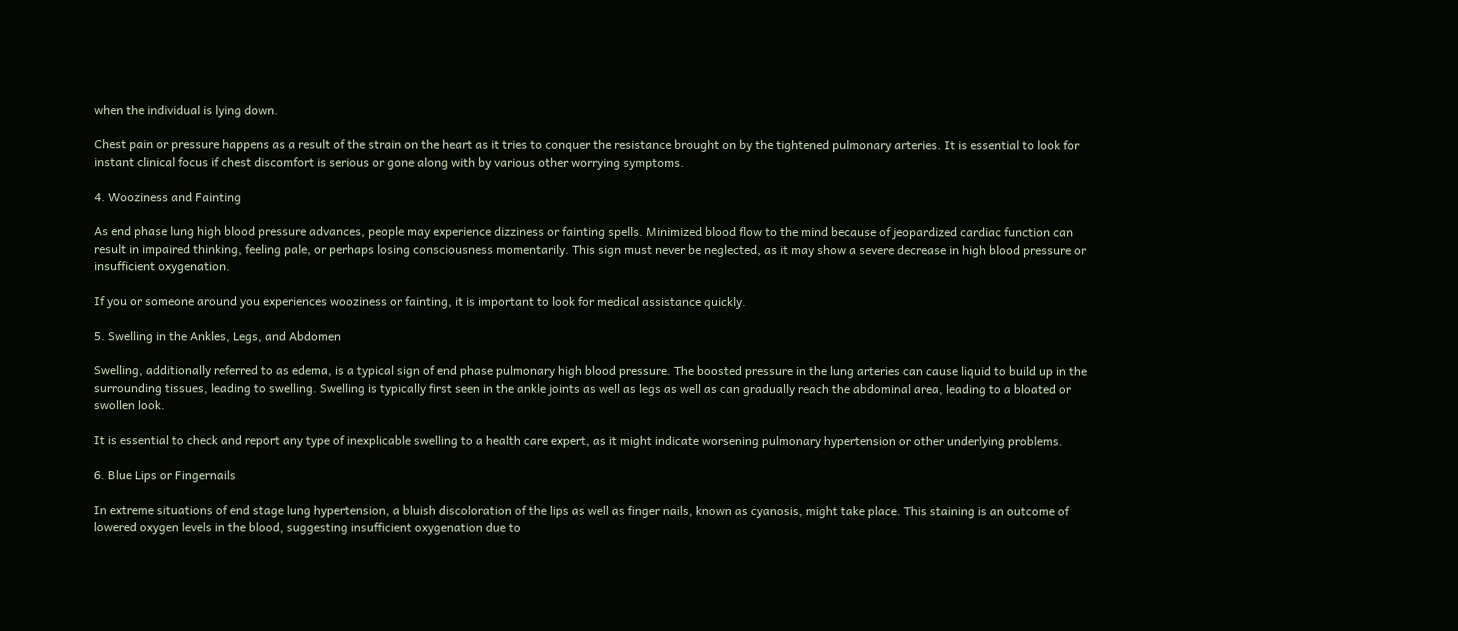when the individual is lying down.

Chest pain or pressure happens as a result of the strain on the heart as it tries to conquer the resistance brought on by the tightened pulmonary arteries. It is essential to look for instant clinical focus if chest discomfort is serious or gone along with by various other worrying symptoms.

4. Wooziness and Fainting

As end phase lung high blood pressure advances, people may experience dizziness or fainting spells. Minimized blood flow to the mind because of jeopardized cardiac function can result in impaired thinking, feeling pale, or perhaps losing consciousness momentarily. This sign must never be neglected, as it may show a severe decrease in high blood pressure or insufficient oxygenation.

If you or someone around you experiences wooziness or fainting, it is important to look for medical assistance quickly.

5. Swelling in the Ankles, Legs, and Abdomen

Swelling, additionally referred to as edema, is a typical sign of end phase pulmonary high blood pressure. The boosted pressure in the lung arteries can cause liquid to build up in the surrounding tissues, leading to swelling. Swelling is typically first seen in the ankle joints as well as legs as well as can gradually reach the abdominal area, leading to a bloated or swollen look.

It is essential to check and report any type of inexplicable swelling to a health care expert, as it might indicate worsening pulmonary hypertension or other underlying problems.

6. Blue Lips or Fingernails

In extreme situations of end stage lung hypertension, a bluish discoloration of the lips as well as finger nails, known as cyanosis, might take place. This staining is an outcome of lowered oxygen levels in the blood, suggesting insufficient oxygenation due to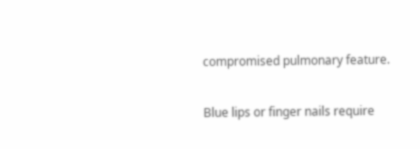compromised pulmonary feature.

Blue lips or finger nails require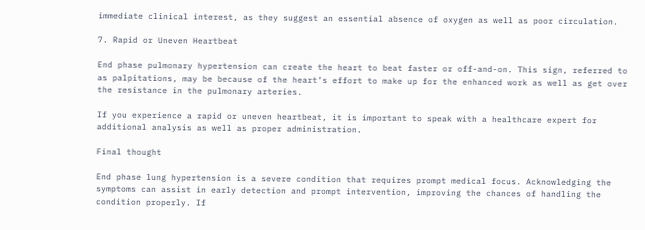immediate clinical interest, as they suggest an essential absence of oxygen as well as poor circulation.

7. Rapid or Uneven Heartbeat

End phase pulmonary hypertension can create the heart to beat faster or off-and-on. This sign, referred to as palpitations, may be because of the heart’s effort to make up for the enhanced work as well as get over the resistance in the pulmonary arteries.

If you experience a rapid or uneven heartbeat, it is important to speak with a healthcare expert for additional analysis as well as proper administration.

Final thought

End phase lung hypertension is a severe condition that requires prompt medical focus. Acknowledging the symptoms can assist in early detection and prompt intervention, improving the chances of handling the condition properly. If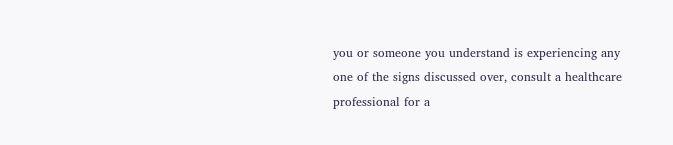you or someone you understand is experiencing any one of the signs discussed over, consult a healthcare professional for a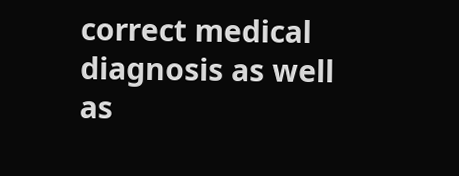correct medical diagnosis as well as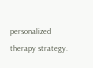personalized therapy strategy.